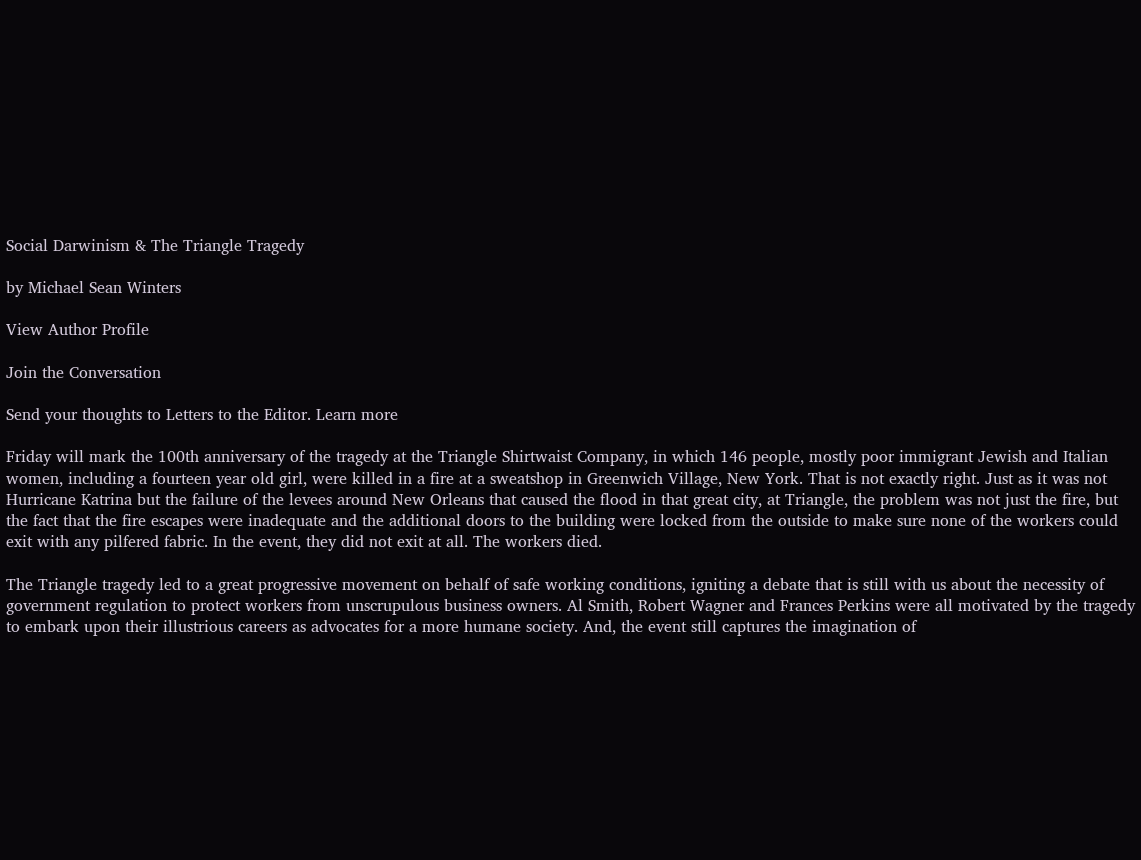Social Darwinism & The Triangle Tragedy

by Michael Sean Winters

View Author Profile

Join the Conversation

Send your thoughts to Letters to the Editor. Learn more

Friday will mark the 100th anniversary of the tragedy at the Triangle Shirtwaist Company, in which 146 people, mostly poor immigrant Jewish and Italian women, including a fourteen year old girl, were killed in a fire at a sweatshop in Greenwich Village, New York. That is not exactly right. Just as it was not Hurricane Katrina but the failure of the levees around New Orleans that caused the flood in that great city, at Triangle, the problem was not just the fire, but the fact that the fire escapes were inadequate and the additional doors to the building were locked from the outside to make sure none of the workers could exit with any pilfered fabric. In the event, they did not exit at all. The workers died.

The Triangle tragedy led to a great progressive movement on behalf of safe working conditions, igniting a debate that is still with us about the necessity of government regulation to protect workers from unscrupulous business owners. Al Smith, Robert Wagner and Frances Perkins were all motivated by the tragedy to embark upon their illustrious careers as advocates for a more humane society. And, the event still captures the imagination of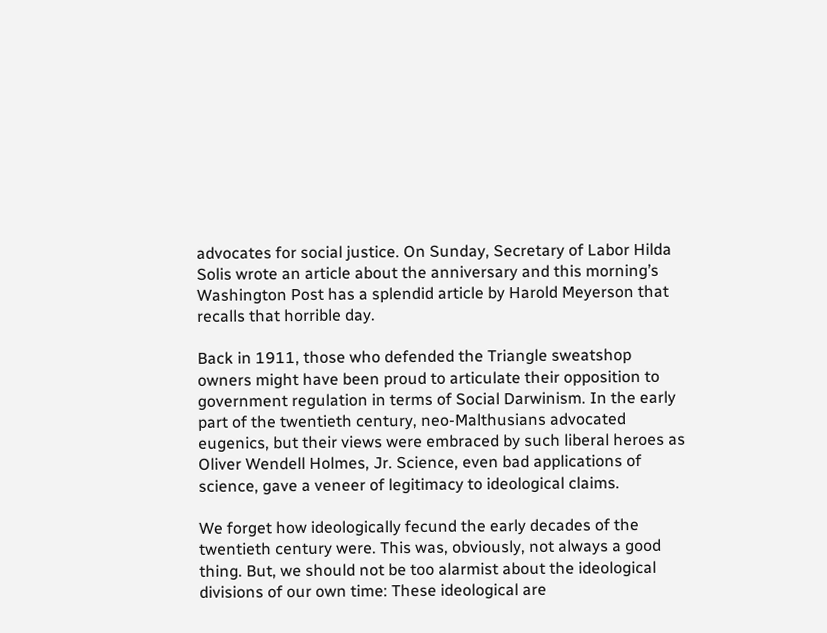advocates for social justice. On Sunday, Secretary of Labor Hilda Solis wrote an article about the anniversary and this morning’s Washington Post has a splendid article by Harold Meyerson that recalls that horrible day.

Back in 1911, those who defended the Triangle sweatshop owners might have been proud to articulate their opposition to government regulation in terms of Social Darwinism. In the early part of the twentieth century, neo-Malthusians advocated eugenics, but their views were embraced by such liberal heroes as Oliver Wendell Holmes, Jr. Science, even bad applications of science, gave a veneer of legitimacy to ideological claims.

We forget how ideologically fecund the early decades of the twentieth century were. This was, obviously, not always a good thing. But, we should not be too alarmist about the ideological divisions of our own time: These ideological are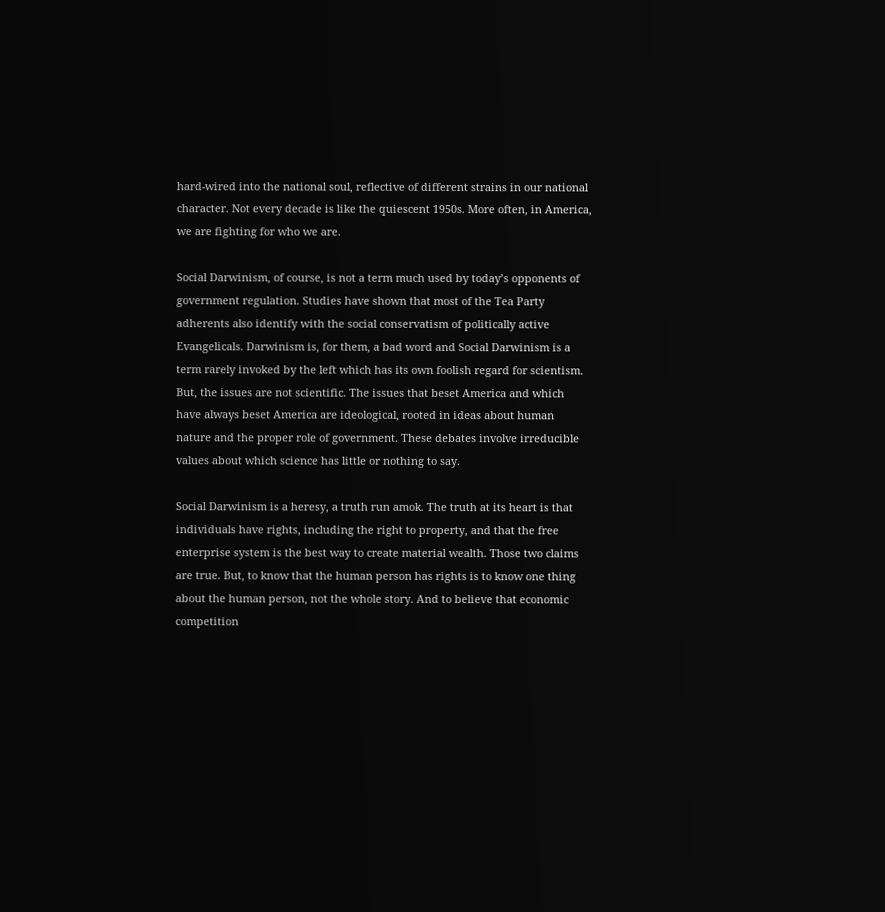hard-wired into the national soul, reflective of different strains in our national character. Not every decade is like the quiescent 1950s. More often, in America, we are fighting for who we are.

Social Darwinism, of course, is not a term much used by today’s opponents of government regulation. Studies have shown that most of the Tea Party adherents also identify with the social conservatism of politically active Evangelicals. Darwinism is, for them, a bad word and Social Darwinism is a term rarely invoked by the left which has its own foolish regard for scientism. But, the issues are not scientific. The issues that beset America and which have always beset America are ideological, rooted in ideas about human nature and the proper role of government. These debates involve irreducible values about which science has little or nothing to say.

Social Darwinism is a heresy, a truth run amok. The truth at its heart is that individuals have rights, including the right to property, and that the free enterprise system is the best way to create material wealth. Those two claims are true. But, to know that the human person has rights is to know one thing about the human person, not the whole story. And to believe that economic competition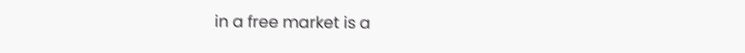in a free market is a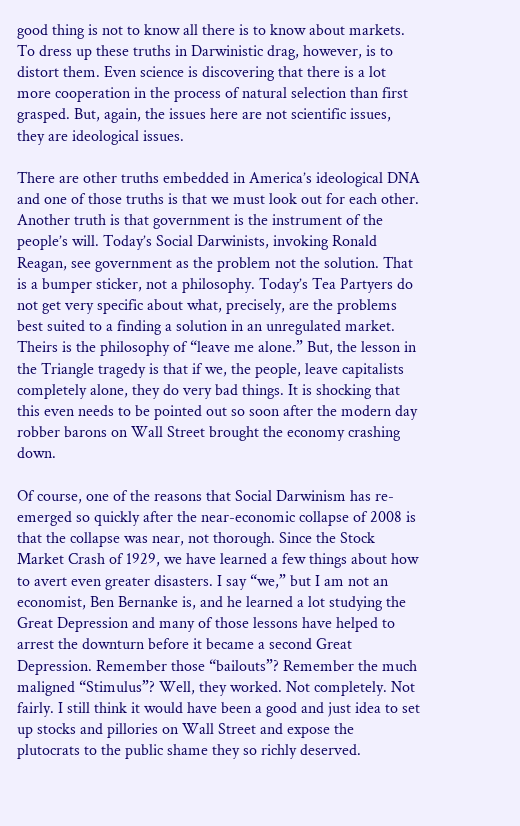good thing is not to know all there is to know about markets. To dress up these truths in Darwinistic drag, however, is to distort them. Even science is discovering that there is a lot more cooperation in the process of natural selection than first grasped. But, again, the issues here are not scientific issues, they are ideological issues.

There are other truths embedded in America’s ideological DNA and one of those truths is that we must look out for each other. Another truth is that government is the instrument of the people’s will. Today’s Social Darwinists, invoking Ronald Reagan, see government as the problem not the solution. That is a bumper sticker, not a philosophy. Today’s Tea Partyers do not get very specific about what, precisely, are the problems best suited to a finding a solution in an unregulated market. Theirs is the philosophy of “leave me alone.” But, the lesson in the Triangle tragedy is that if we, the people, leave capitalists completely alone, they do very bad things. It is shocking that this even needs to be pointed out so soon after the modern day robber barons on Wall Street brought the economy crashing down.

Of course, one of the reasons that Social Darwinism has re-emerged so quickly after the near-economic collapse of 2008 is that the collapse was near, not thorough. Since the Stock Market Crash of 1929, we have learned a few things about how to avert even greater disasters. I say “we,” but I am not an economist, Ben Bernanke is, and he learned a lot studying the Great Depression and many of those lessons have helped to arrest the downturn before it became a second Great Depression. Remember those “bailouts”? Remember the much maligned “Stimulus”? Well, they worked. Not completely. Not fairly. I still think it would have been a good and just idea to set up stocks and pillories on Wall Street and expose the plutocrats to the public shame they so richly deserved.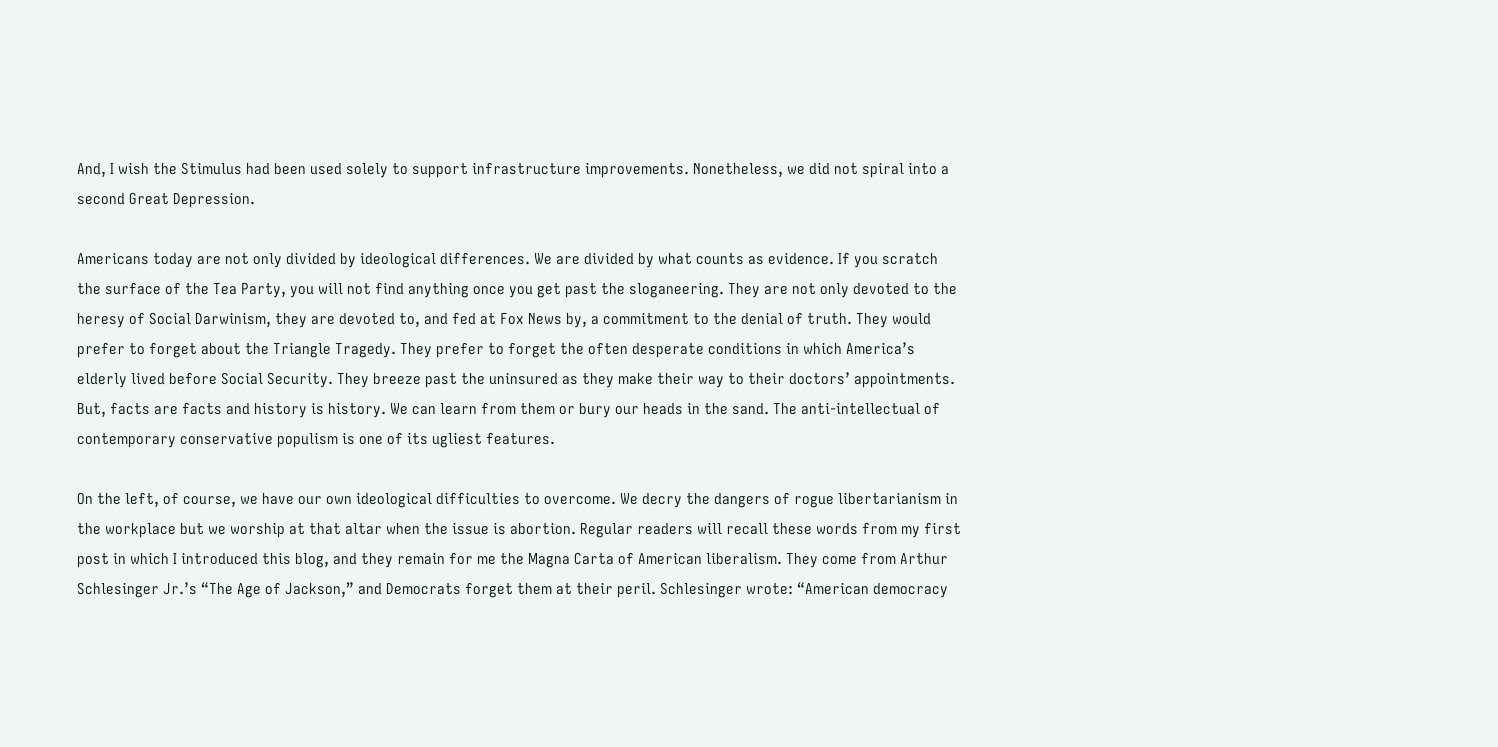And, I wish the Stimulus had been used solely to support infrastructure improvements. Nonetheless, we did not spiral into a second Great Depression.

Americans today are not only divided by ideological differences. We are divided by what counts as evidence. If you scratch the surface of the Tea Party, you will not find anything once you get past the sloganeering. They are not only devoted to the heresy of Social Darwinism, they are devoted to, and fed at Fox News by, a commitment to the denial of truth. They would prefer to forget about the Triangle Tragedy. They prefer to forget the often desperate conditions in which America’s elderly lived before Social Security. They breeze past the uninsured as they make their way to their doctors’ appointments. But, facts are facts and history is history. We can learn from them or bury our heads in the sand. The anti-intellectual of contemporary conservative populism is one of its ugliest features.

On the left, of course, we have our own ideological difficulties to overcome. We decry the dangers of rogue libertarianism in the workplace but we worship at that altar when the issue is abortion. Regular readers will recall these words from my first post in which I introduced this blog, and they remain for me the Magna Carta of American liberalism. They come from Arthur Schlesinger Jr.’s “The Age of Jackson,” and Democrats forget them at their peril. Schlesinger wrote: “American democracy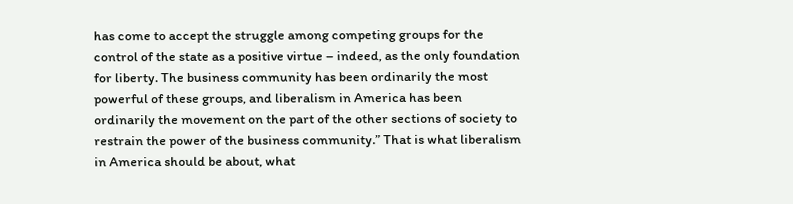has come to accept the struggle among competing groups for the control of the state as a positive virtue – indeed, as the only foundation for liberty. The business community has been ordinarily the most powerful of these groups, and liberalism in America has been ordinarily the movement on the part of the other sections of society to restrain the power of the business community.” That is what liberalism in America should be about, what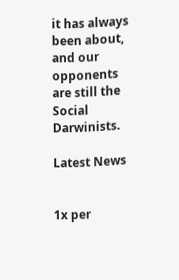it has always been about, and our opponents are still the Social Darwinists.

Latest News


1x per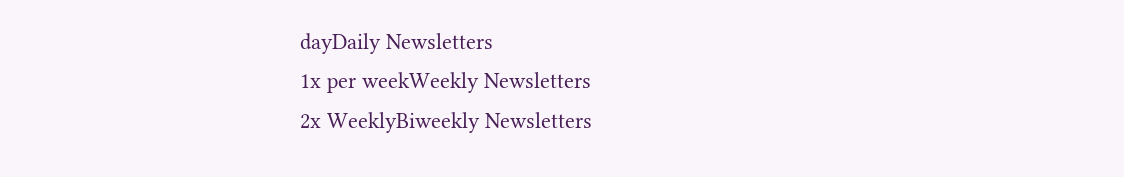dayDaily Newsletters
1x per weekWeekly Newsletters
2x WeeklyBiweekly Newsletters